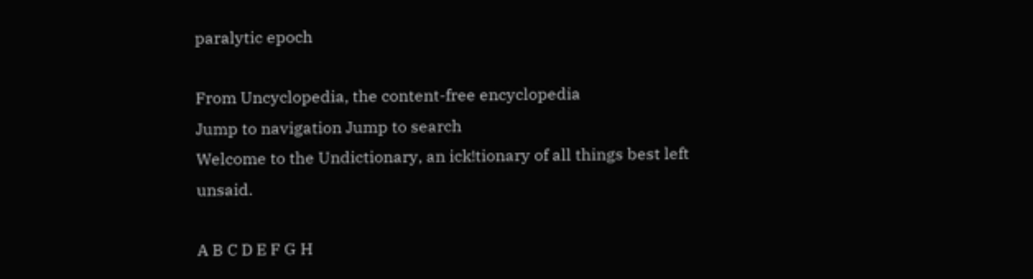paralytic epoch

From Uncyclopedia, the content-free encyclopedia
Jump to navigation Jump to search
Welcome to the Undictionary, an ick!tionary of all things best left unsaid.

A B C D E F G H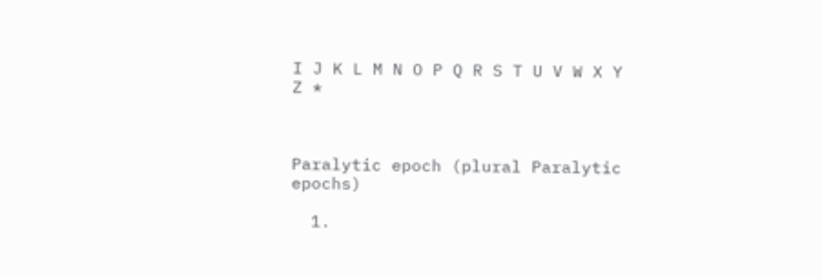I J K L M N O P Q R S T U V W X Y Z *



Paralytic epoch (plural Paralytic epochs)

  1.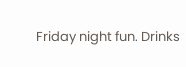Friday night fun. Drinks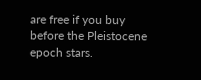are free if you buy before the Pleistocene epoch stars.